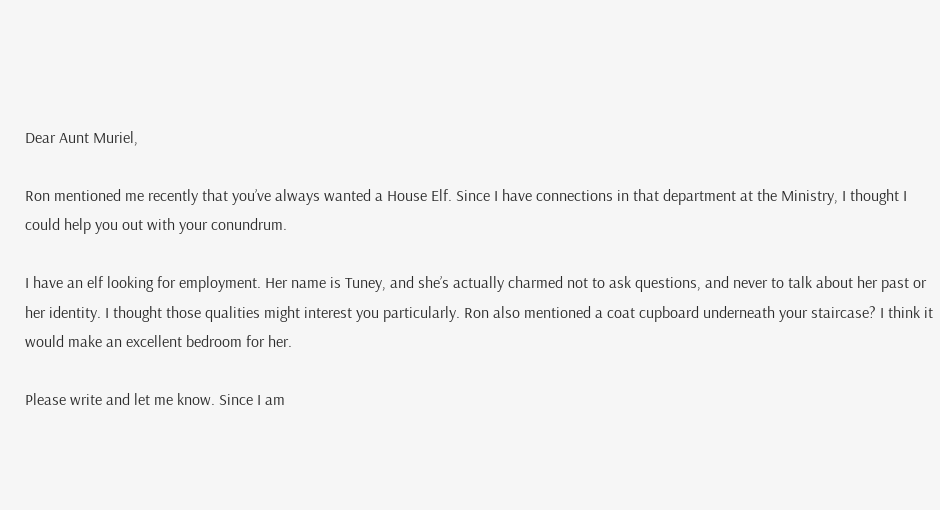Dear Aunt Muriel,

Ron mentioned me recently that you’ve always wanted a House Elf. Since I have connections in that department at the Ministry, I thought I could help you out with your conundrum.

I have an elf looking for employment. Her name is Tuney, and she’s actually charmed not to ask questions, and never to talk about her past or her identity. I thought those qualities might interest you particularly. Ron also mentioned a coat cupboard underneath your staircase? I think it would make an excellent bedroom for her.

Please write and let me know. Since I am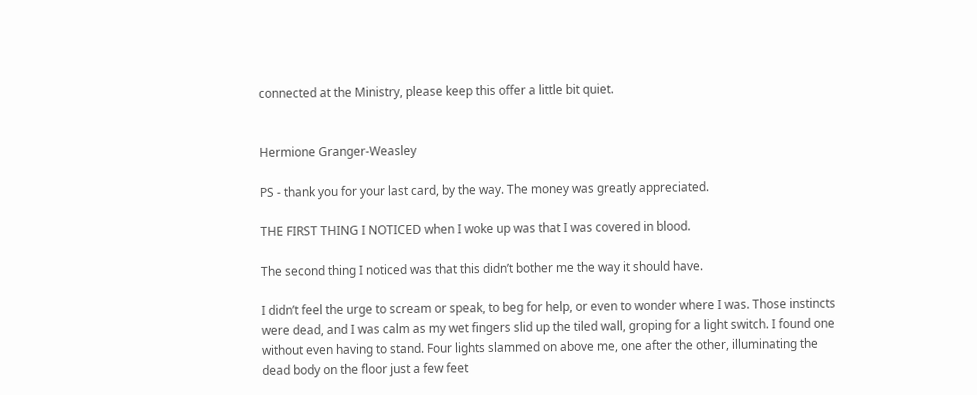connected at the Ministry, please keep this offer a little bit quiet.


Hermione Granger-Weasley

PS - thank you for your last card, by the way. The money was greatly appreciated.

THE FIRST THING I NOTICED when I woke up was that I was covered in blood.

The second thing I noticed was that this didn’t bother me the way it should have.

I didn’t feel the urge to scream or speak, to beg for help, or even to wonder where I was. Those instincts were dead, and I was calm as my wet fingers slid up the tiled wall, groping for a light switch. I found one without even having to stand. Four lights slammed on above me, one after the other, illuminating the dead body on the floor just a few feet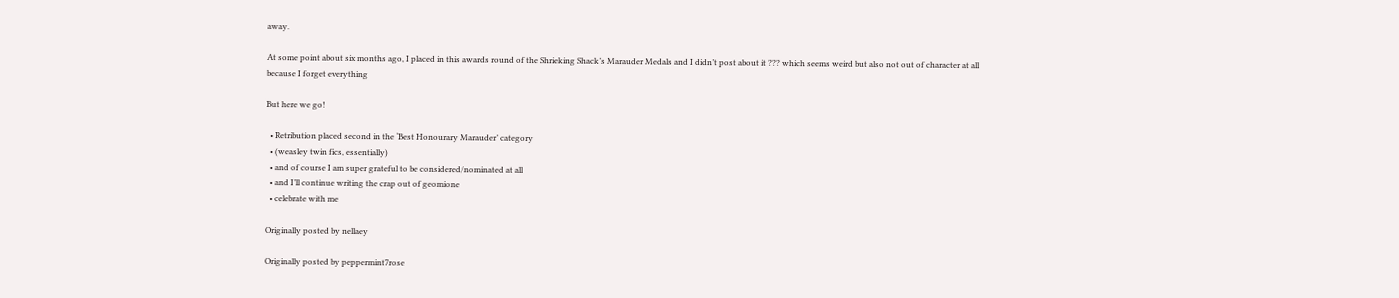away.

At some point about six months ago, I placed in this awards round of the Shrieking Shack’s Marauder Medals and I didn’t post about it ??? which seems weird but also not out of character at all because I forget everything

But here we go!

  • Retribution placed second in the ‘Best Honourary Marauder’ category
  • (weasley twin fics, essentially)
  • and of course I am super grateful to be considered/nominated at all
  • and I’ll continue writing the crap out of geomione
  • celebrate with me

Originally posted by nellaey

Originally posted by peppermint7rose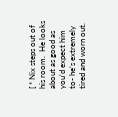[ * Nix steps out of his room.  He looks about as good as you’d expect him to- he’s extremely tired and worn out.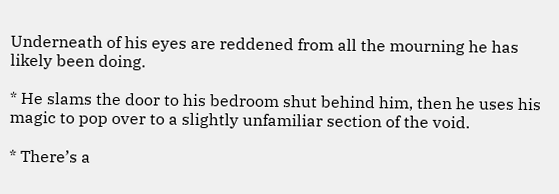Underneath of his eyes are reddened from all the mourning he has likely been doing.

* He slams the door to his bedroom shut behind him, then he uses his magic to pop over to a slightly unfamiliar section of the void.

* There’s a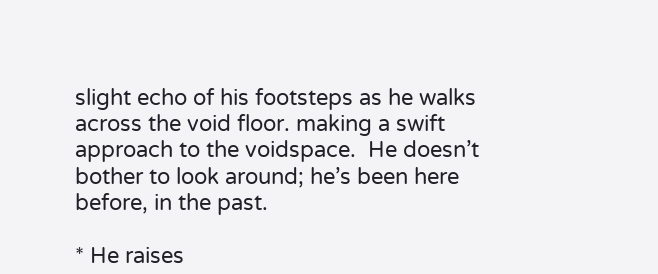slight echo of his footsteps as he walks across the void floor. making a swift approach to the voidspace.  He doesn’t bother to look around; he’s been here before, in the past.

* He raises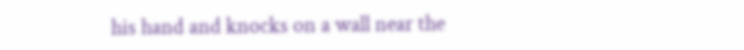his hand and knocks on a wall near the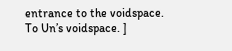entrance to the voidspace. To Un’s voidspace. ]